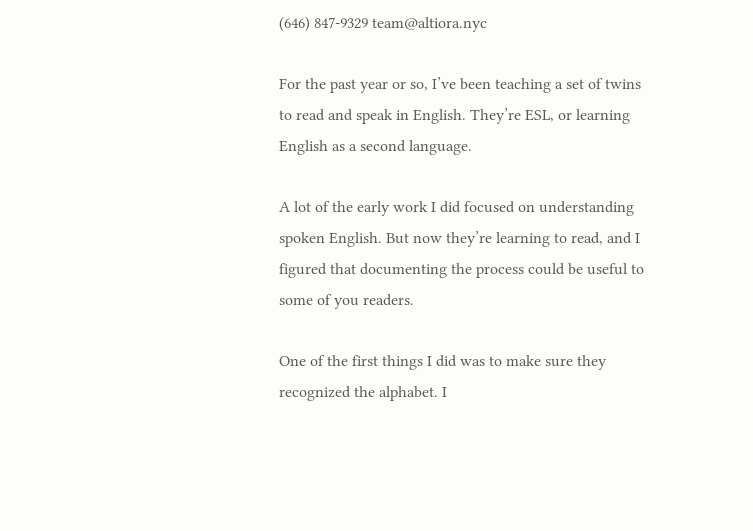(646) 847-9329 team@altiora.nyc

For the past year or so, I’ve been teaching a set of twins to read and speak in English. They’re ESL, or learning English as a second language.

A lot of the early work I did focused on understanding spoken English. But now they’re learning to read, and I figured that documenting the process could be useful to some of you readers.

One of the first things I did was to make sure they recognized the alphabet. I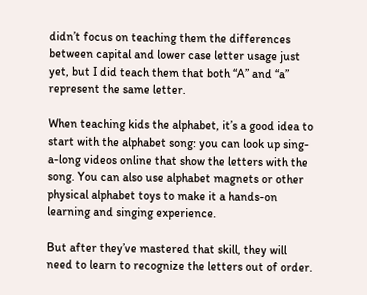didn’t focus on teaching them the differences between capital and lower case letter usage just yet, but I did teach them that both “A” and “a” represent the same letter.

When teaching kids the alphabet, it’s a good idea to start with the alphabet song: you can look up sing-a-long videos online that show the letters with the song. You can also use alphabet magnets or other physical alphabet toys to make it a hands-on learning and singing experience.

But after they’ve mastered that skill, they will need to learn to recognize the letters out of order.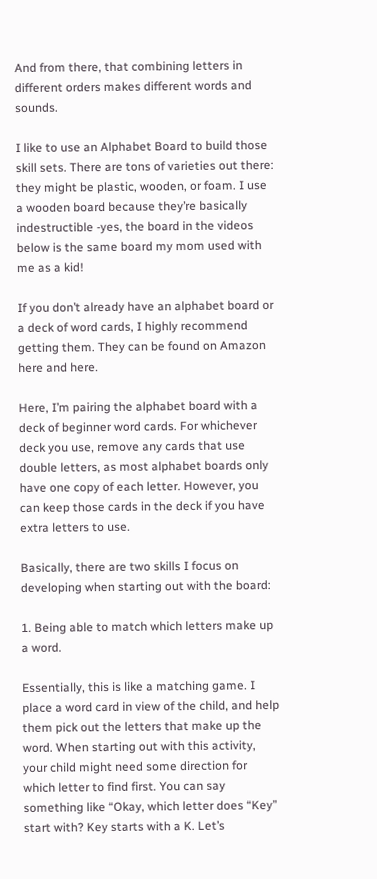And from there, that combining letters in different orders makes different words and sounds.

I like to use an Alphabet Board to build those skill sets. There are tons of varieties out there: they might be plastic, wooden, or foam. I use a wooden board because they’re basically indestructible -yes, the board in the videos below is the same board my mom used with me as a kid!

If you don’t already have an alphabet board or a deck of word cards, I highly recommend getting them. They can be found on Amazon here and here.

Here, I’m pairing the alphabet board with a deck of beginner word cards. For whichever deck you use, remove any cards that use double letters, as most alphabet boards only have one copy of each letter. However, you can keep those cards in the deck if you have extra letters to use.

Basically, there are two skills I focus on developing when starting out with the board:

1. Being able to match which letters make up a word.

Essentially, this is like a matching game. I place a word card in view of the child, and help them pick out the letters that make up the word. When starting out with this activity, your child might need some direction for which letter to find first. You can say something like “Okay, which letter does “Key” start with? Key starts with a K. Let’s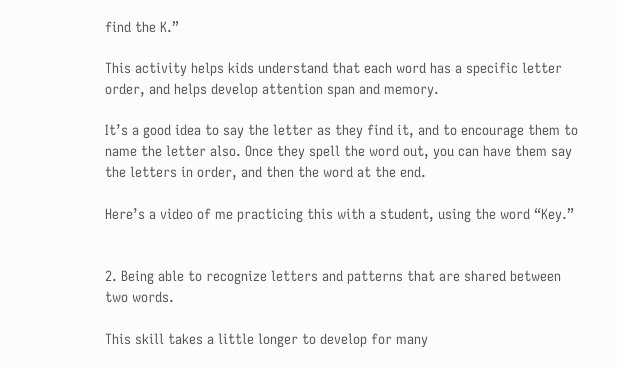find the K.”

This activity helps kids understand that each word has a specific letter order, and helps develop attention span and memory.

It’s a good idea to say the letter as they find it, and to encourage them to name the letter also. Once they spell the word out, you can have them say the letters in order, and then the word at the end.

Here’s a video of me practicing this with a student, using the word “Key.”


2. Being able to recognize letters and patterns that are shared between two words.

This skill takes a little longer to develop for many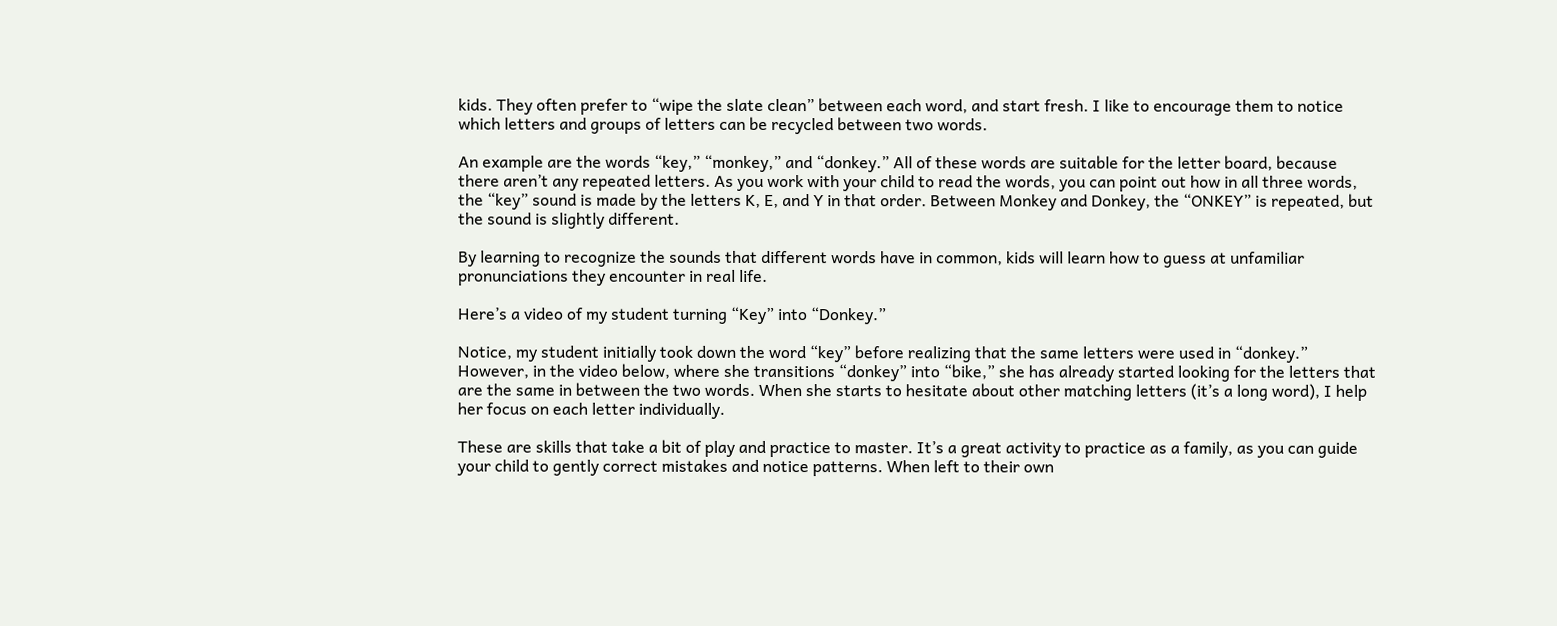kids. They often prefer to “wipe the slate clean” between each word, and start fresh. I like to encourage them to notice which letters and groups of letters can be recycled between two words.

An example are the words “key,” “monkey,” and “donkey.” All of these words are suitable for the letter board, because there aren’t any repeated letters. As you work with your child to read the words, you can point out how in all three words, the “key” sound is made by the letters K, E, and Y in that order. Between Monkey and Donkey, the “ONKEY” is repeated, but the sound is slightly different.

By learning to recognize the sounds that different words have in common, kids will learn how to guess at unfamiliar pronunciations they encounter in real life.

Here’s a video of my student turning “Key” into “Donkey.”

Notice, my student initially took down the word “key” before realizing that the same letters were used in “donkey.” However, in the video below, where she transitions “donkey” into “bike,” she has already started looking for the letters that are the same in between the two words. When she starts to hesitate about other matching letters (it’s a long word), I help her focus on each letter individually.

These are skills that take a bit of play and practice to master. It’s a great activity to practice as a family, as you can guide your child to gently correct mistakes and notice patterns. When left to their own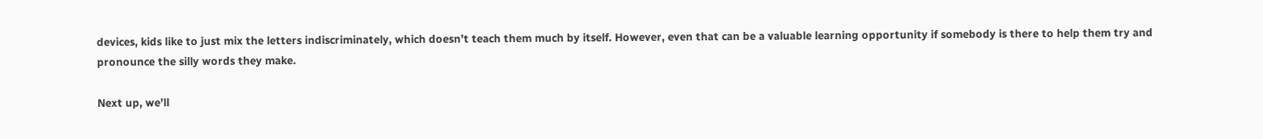devices, kids like to just mix the letters indiscriminately, which doesn’t teach them much by itself. However, even that can be a valuable learning opportunity if somebody is there to help them try and pronounce the silly words they make.

Next up, we’ll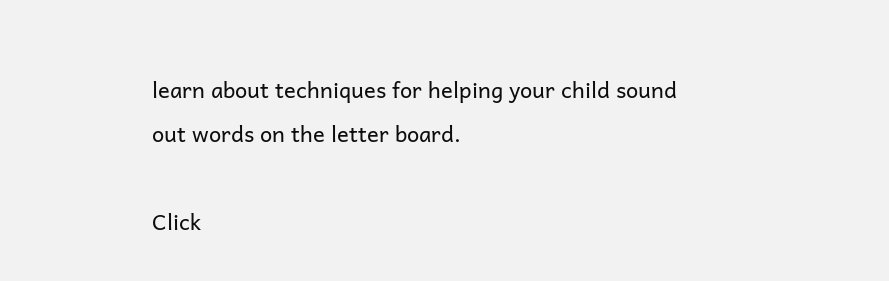learn about techniques for helping your child sound out words on the letter board.

Click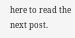here to read the next post.